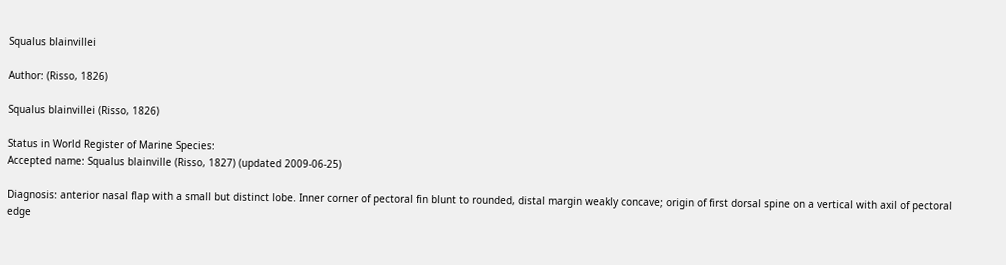Squalus blainvillei

Author: (Risso, 1826)

Squalus blainvillei (Risso, 1826)

Status in World Register of Marine Species:
Accepted name: Squalus blainville (Risso, 1827) (updated 2009-06-25)

Diagnosis: anterior nasal flap with a small but distinct lobe. Inner corner of pectoral fin blunt to rounded, distal margin weakly concave; origin of first dorsal spine on a vertical with axil of pectoral edge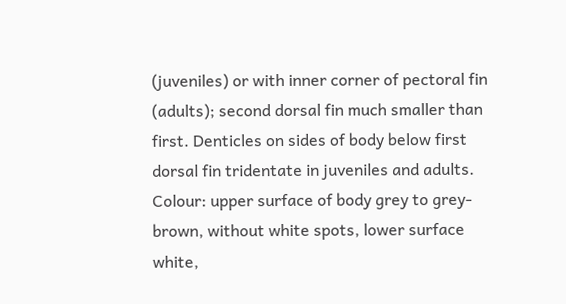(juveniles) or with inner corner of pectoral fin (adults); second dorsal fin much smaller than first. Denticles on sides of body below first dorsal fin tridentate in juveniles and adults. Colour: upper surface of body grey to grey-brown, without white spots, lower surface white,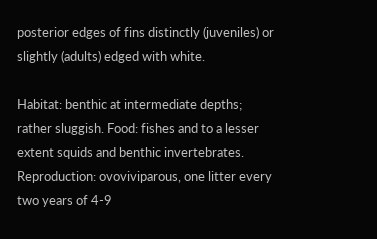posterior edges of fins distinctly (juveniles) or slightly (adults) edged with white.

Habitat: benthic at intermediate depths; rather sluggish. Food: fishes and to a lesser extent squids and benthic invertebrates. Reproduction: ovoviviparous, one litter every two years of 4-9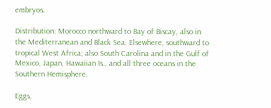embryos.

Distribution: Morocco northward to Bay of Biscay, also in the Mediterranean and Black Sea. Elsewhere, southward to tropical West Africa; also South Carolina and in the Gulf of Mexico, Japan, Hawaiian Is., and all three oceans in the Southern Hemisphere.

Eggs,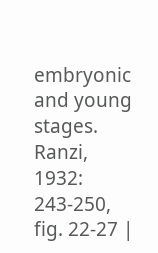embryonic and young stages. Ranzi, 1932: 243-250, fig. 22-27 |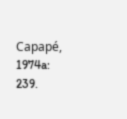Capapé, 1974a: 239.